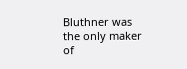Bluthner was the only maker of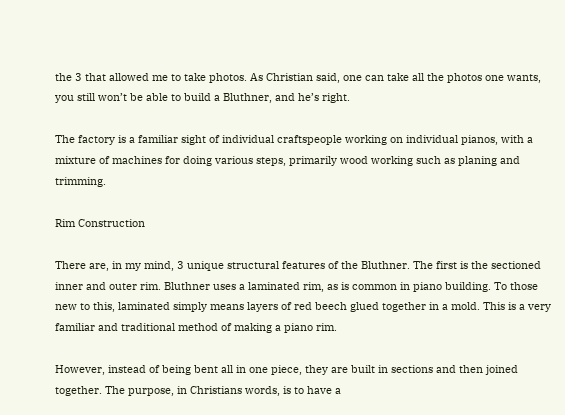the 3 that allowed me to take photos. As Christian said, one can take all the photos one wants, you still won’t be able to build a Bluthner, and he’s right.

The factory is a familiar sight of individual craftspeople working on individual pianos, with a mixture of machines for doing various steps, primarily wood working such as planing and trimming.

Rim Construction

There are, in my mind, 3 unique structural features of the Bluthner. The first is the sectioned inner and outer rim. Bluthner uses a laminated rim, as is common in piano building. To those new to this, laminated simply means layers of red beech glued together in a mold. This is a very familiar and traditional method of making a piano rim.

However, instead of being bent all in one piece, they are built in sections and then joined together. The purpose, in Christians words, is to have a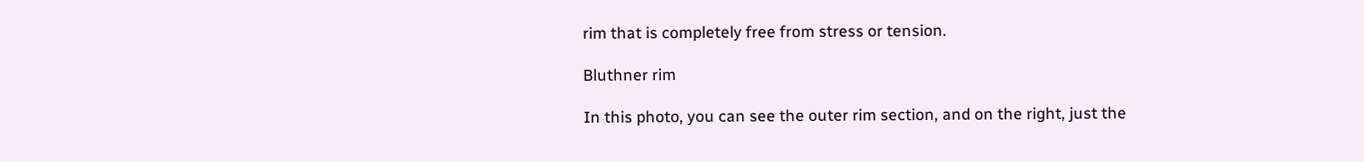rim that is completely free from stress or tension.

Bluthner rim

In this photo, you can see the outer rim section, and on the right, just the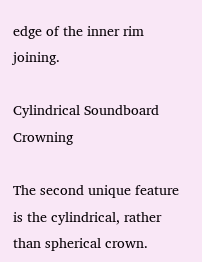edge of the inner rim joining.

Cylindrical Soundboard Crowning

The second unique feature is the cylindrical, rather than spherical crown.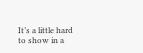It’s a little hard to show in a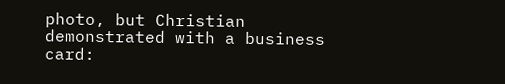photo, but Christian demonstrated with a business card: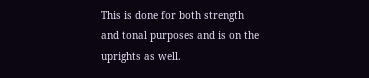This is done for both strength and tonal purposes and is on the uprights as well.